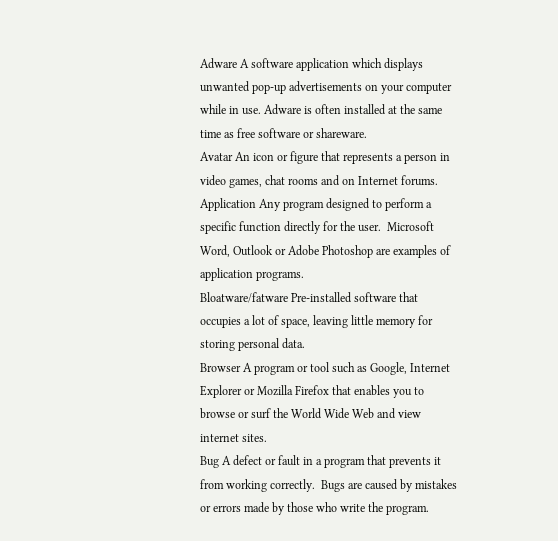Adware A software application which displays unwanted pop-up advertisements on your computer while in use. Adware is often installed at the same time as free software or shareware.
Avatar An icon or figure that represents a person in video games, chat rooms and on Internet forums.
Application Any program designed to perform a specific function directly for the user.  Microsoft Word, Outlook or Adobe Photoshop are examples of application programs.
Bloatware/fatware Pre-installed software that occupies a lot of space, leaving little memory for storing personal data.
Browser A program or tool such as Google, Internet Explorer or Mozilla Firefox that enables you to browse or surf the World Wide Web and view internet sites.
Bug A defect or fault in a program that prevents it from working correctly.  Bugs are caused by mistakes or errors made by those who write the program.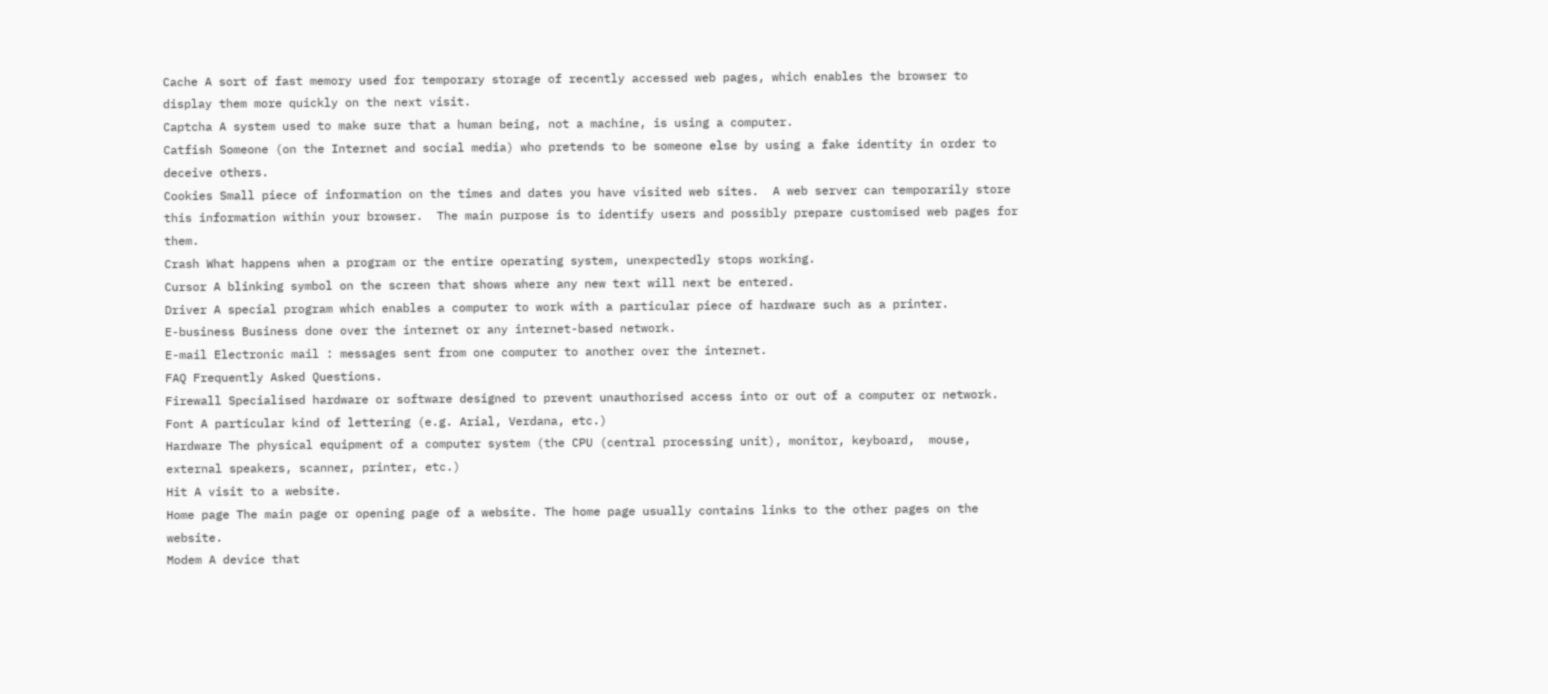Cache A sort of fast memory used for temporary storage of recently accessed web pages, which enables the browser to display them more quickly on the next visit.
Captcha A system used to make sure that a human being, not a machine, is using a computer.
Catfish Someone (on the Internet and social media) who pretends to be someone else by using a fake identity in order to deceive others.
Cookies Small piece of information on the times and dates you have visited web sites.  A web server can temporarily store this information within your browser.  The main purpose is to identify users and possibly prepare customised web pages for them.
Crash What happens when a program or the entire operating system, unexpectedly stops working.
Cursor A blinking symbol on the screen that shows where any new text will next be entered.
Driver A special program which enables a computer to work with a particular piece of hardware such as a printer.
E-business Business done over the internet or any internet-based network.
E-mail Electronic mail : messages sent from one computer to another over the internet.
FAQ Frequently Asked Questions.
Firewall Specialised hardware or software designed to prevent unauthorised access into or out of a computer or network.
Font A particular kind of lettering (e.g. Arial, Verdana, etc.)
Hardware The physical equipment of a computer system (the CPU (central processing unit), monitor, keyboard,  mouse, external speakers, scanner, printer, etc.)
Hit A visit to a website.
Home page The main page or opening page of a website. The home page usually contains links to the other pages on the website.
Modem A device that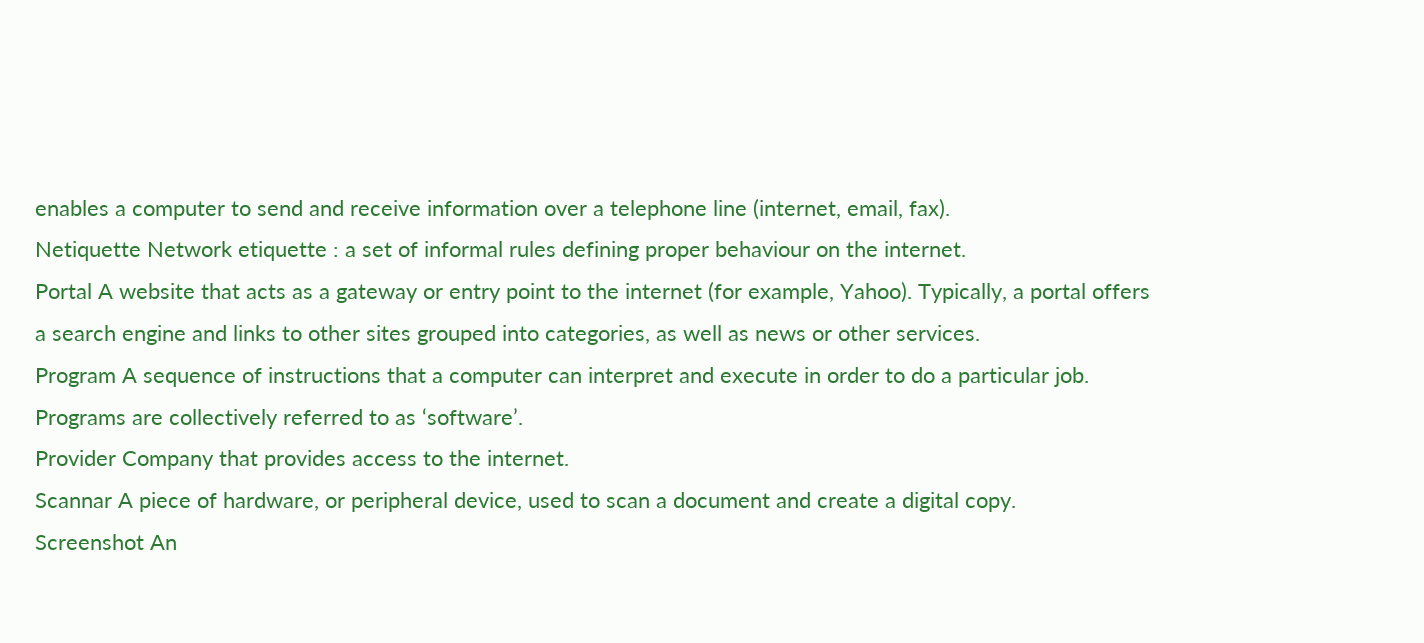enables a computer to send and receive information over a telephone line (internet, email, fax).
Netiquette Network etiquette : a set of informal rules defining proper behaviour on the internet.
Portal A website that acts as a gateway or entry point to the internet (for example, Yahoo). Typically, a portal offers a search engine and links to other sites grouped into categories, as well as news or other services.
Program A sequence of instructions that a computer can interpret and execute in order to do a particular job.  Programs are collectively referred to as ‘software’.
Provider Company that provides access to the internet.
Scannar A piece of hardware, or peripheral device, used to scan a document and create a digital copy.
Screenshot An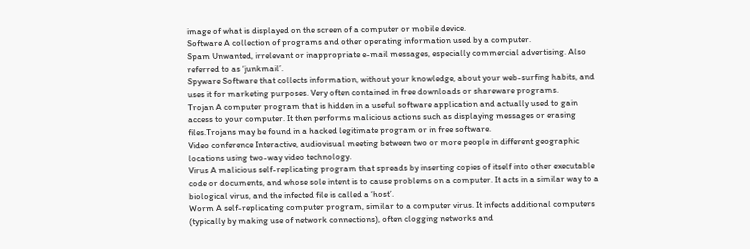image of what is displayed on the screen of a computer or mobile device.
Software A collection of programs and other operating information used by a computer.
Spam Unwanted, irrelevant or inappropriate e-mail messages, especially commercial advertising. Also referred to as ‘junkmail’.
Spyware Software that collects information, without your knowledge, about your web-surfing habits, and uses it for marketing purposes. Very often contained in free downloads or shareware programs.
Trojan A computer program that is hidden in a useful software application and actually used to gain access to your computer. It then performs malicious actions such as displaying messages or erasing files.Trojans may be found in a hacked legitimate program or in free software.
Video conference Interactive, audiovisual meeting between two or more people in different geographic locations using two-way video technology.
Virus A malicious self-replicating program that spreads by inserting copies of itself into other executable code or documents, and whose sole intent is to cause problems on a computer. It acts in a similar way to a biological virus, and the infected file is called a ‘host’.
Worm A self-replicating computer program, similar to a computer virus. It infects additional computers (typically by making use of network connections), often clogging networks and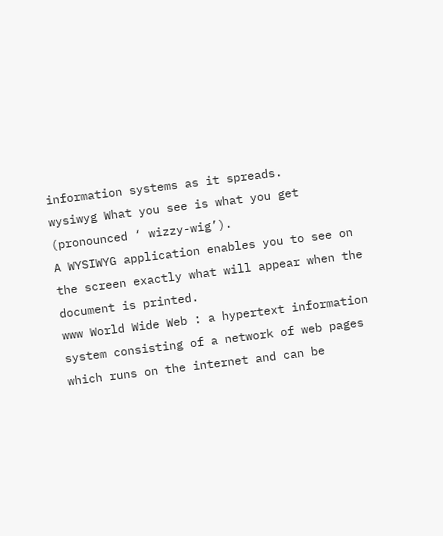information systems as it spreads.
wysiwyg What you see is what you get (pronounced ‘ wizzy-wig’).
A WYSIWYG application enables you to see on the screen exactly what will appear when the document is printed.
www World Wide Web : a hypertext information system consisting of a network of web pages which runs on the internet and can be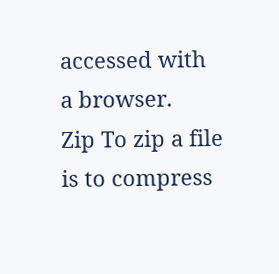accessed with a browser.
Zip To zip a file is to compress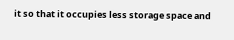it so that it occupies less storage space and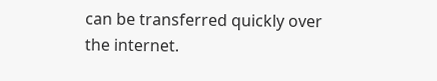can be transferred quickly over the internet.